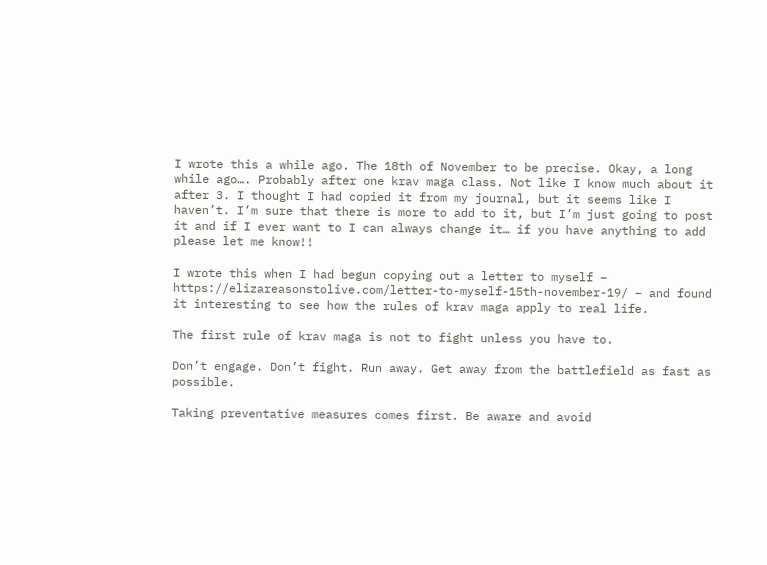I wrote this a while ago. The 18th of November to be precise. Okay, a long while ago…. Probably after one krav maga class. Not like I know much about it after 3. I thought I had copied it from my journal, but it seems like I haven’t. I’m sure that there is more to add to it, but I’m just going to post it and if I ever want to I can always change it… if you have anything to add please let me know!!

I wrote this when I had begun copying out a letter to myself – https://elizareasonstolive.com/letter-to-myself-15th-november-19/ – and found it interesting to see how the rules of krav maga apply to real life.

The first rule of krav maga is not to fight unless you have to.

Don’t engage. Don’t fight. Run away. Get away from the battlefield as fast as possible.

Taking preventative measures comes first. Be aware and avoid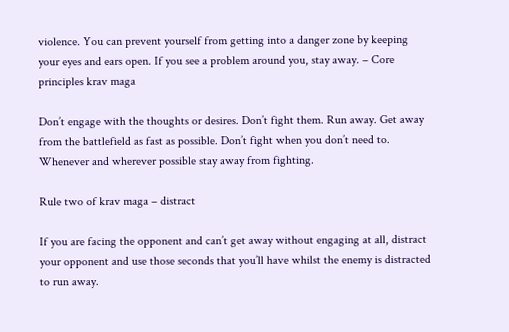violence. You can prevent yourself from getting into a danger zone by keeping your eyes and ears open. If you see a problem around you, stay away. – Core principles krav maga

Don’t engage with the thoughts or desires. Don’t fight them. Run away. Get away from the battlefield as fast as possible. Don’t fight when you don’t need to. Whenever and wherever possible stay away from fighting.

Rule two of krav maga – distract

If you are facing the opponent and can’t get away without engaging at all, distract your opponent and use those seconds that you’ll have whilst the enemy is distracted to run away.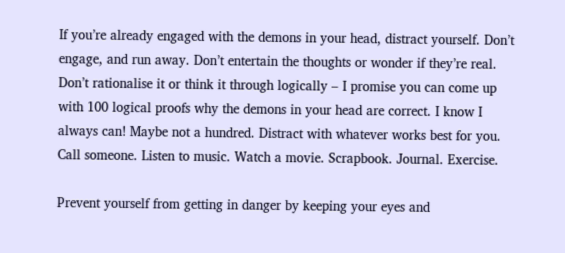If you’re already engaged with the demons in your head, distract yourself. Don’t engage, and run away. Don’t entertain the thoughts or wonder if they’re real. Don’t rationalise it or think it through logically – I promise you can come up with 100 logical proofs why the demons in your head are correct. I know I always can! Maybe not a hundred. Distract with whatever works best for you. Call someone. Listen to music. Watch a movie. Scrapbook. Journal. Exercise.

Prevent yourself from getting in danger by keeping your eyes and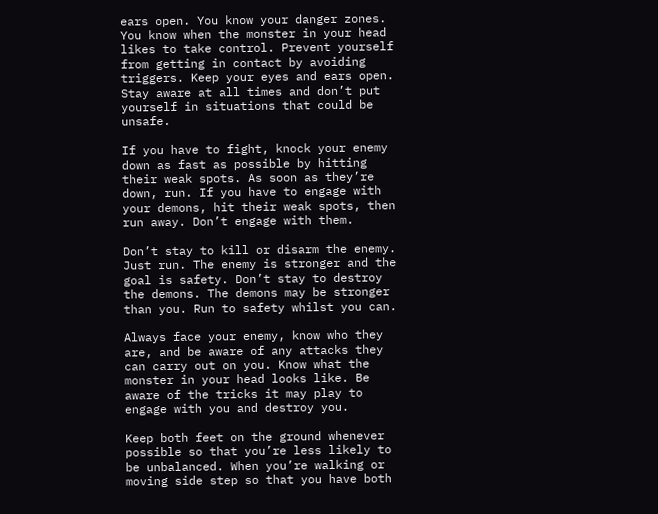ears open. You know your danger zones. You know when the monster in your head likes to take control. Prevent yourself from getting in contact by avoiding triggers. Keep your eyes and ears open. Stay aware at all times and don’t put yourself in situations that could be unsafe.

If you have to fight, knock your enemy down as fast as possible by hitting their weak spots. As soon as they’re down, run. If you have to engage with your demons, hit their weak spots, then run away. Don’t engage with them.

Don’t stay to kill or disarm the enemy. Just run. The enemy is stronger and the goal is safety. Don’t stay to destroy the demons. The demons may be stronger than you. Run to safety whilst you can.

Always face your enemy, know who they are, and be aware of any attacks they can carry out on you. Know what the monster in your head looks like. Be aware of the tricks it may play to engage with you and destroy you.

Keep both feet on the ground whenever possible so that you’re less likely to be unbalanced. When you’re walking or moving side step so that you have both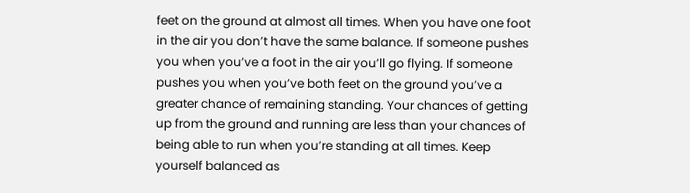feet on the ground at almost all times. When you have one foot in the air you don’t have the same balance. If someone pushes you when you’ve a foot in the air you’ll go flying. If someone pushes you when you’ve both feet on the ground you’ve a greater chance of remaining standing. Your chances of getting up from the ground and running are less than your chances of being able to run when you’re standing at all times. Keep yourself balanced as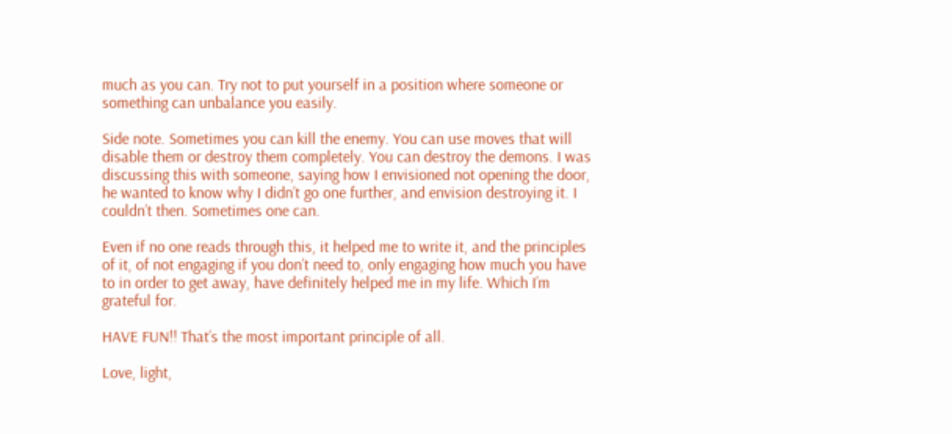much as you can. Try not to put yourself in a position where someone or something can unbalance you easily.

Side note. Sometimes you can kill the enemy. You can use moves that will disable them or destroy them completely. You can destroy the demons. I was discussing this with someone, saying how I envisioned not opening the door, he wanted to know why I didn’t go one further, and envision destroying it. I couldn’t then. Sometimes one can.

Even if no one reads through this, it helped me to write it, and the principles of it, of not engaging if you don’t need to, only engaging how much you have to in order to get away, have definitely helped me in my life. Which I’m grateful for.

HAVE FUN!! That’s the most important principle of all.

Love, light,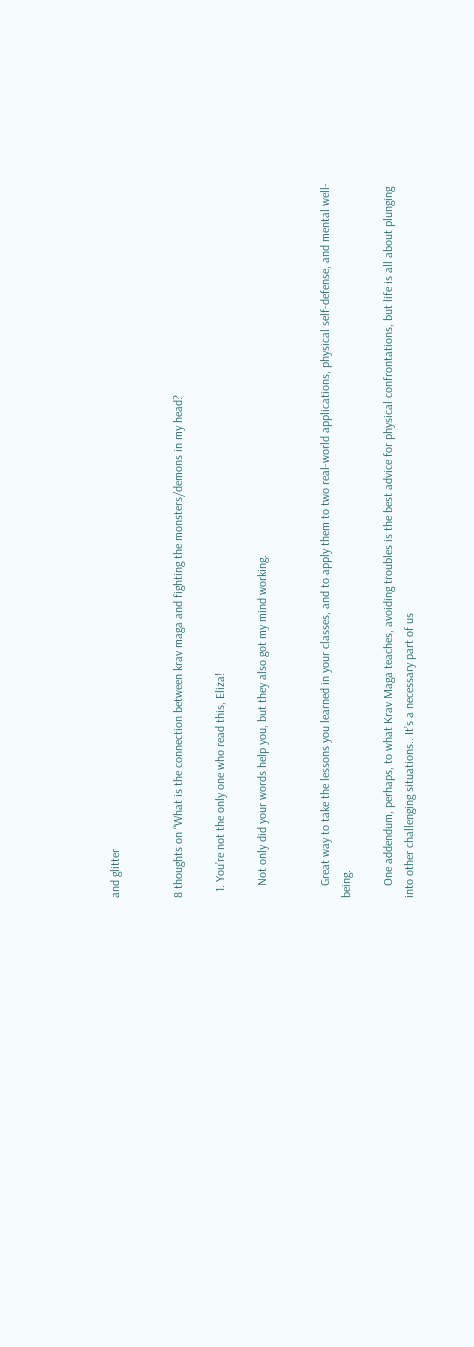and glitter


8 thoughts on “What is the connection between krav maga and fighting the monsters/demons in my head?

  1. You’re not the only one who read this, Eliza!

    Not only did your words help you, but they also got my mind working.


    Great way to take the lessons you learned in your classes, and to apply them to two real-world applications, physical self-defense, and mental well-being.

    One addendum, perhaps, to what Krav Maga teaches, avoiding troubles is the best advice for physical confrontations, but life is all about plunging into other challenging situations.. It’s a necessary part of us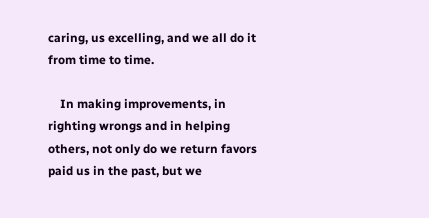caring, us excelling, and we all do it from time to time.

    In making improvements, in righting wrongs and in helping others, not only do we return favors paid us in the past, but we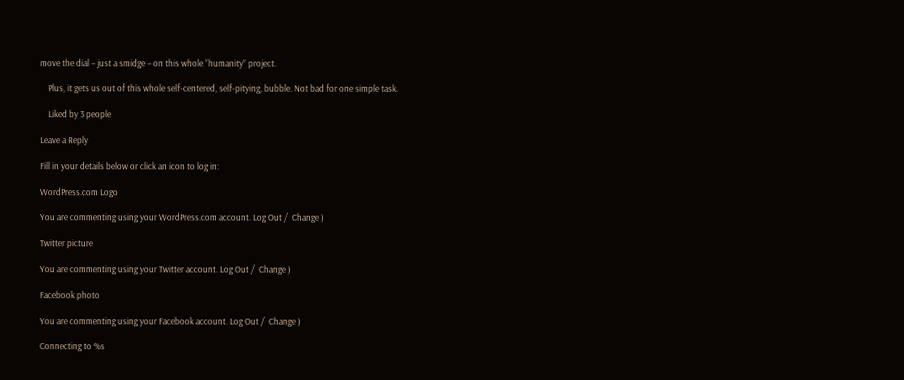move the dial – just a smidge – on this whole “humanity” project.

    Plus, it gets us out of this whole self-centered, self-pitying, bubble. Not bad for one simple task.

    Liked by 3 people

Leave a Reply

Fill in your details below or click an icon to log in:

WordPress.com Logo

You are commenting using your WordPress.com account. Log Out /  Change )

Twitter picture

You are commenting using your Twitter account. Log Out /  Change )

Facebook photo

You are commenting using your Facebook account. Log Out /  Change )

Connecting to %s